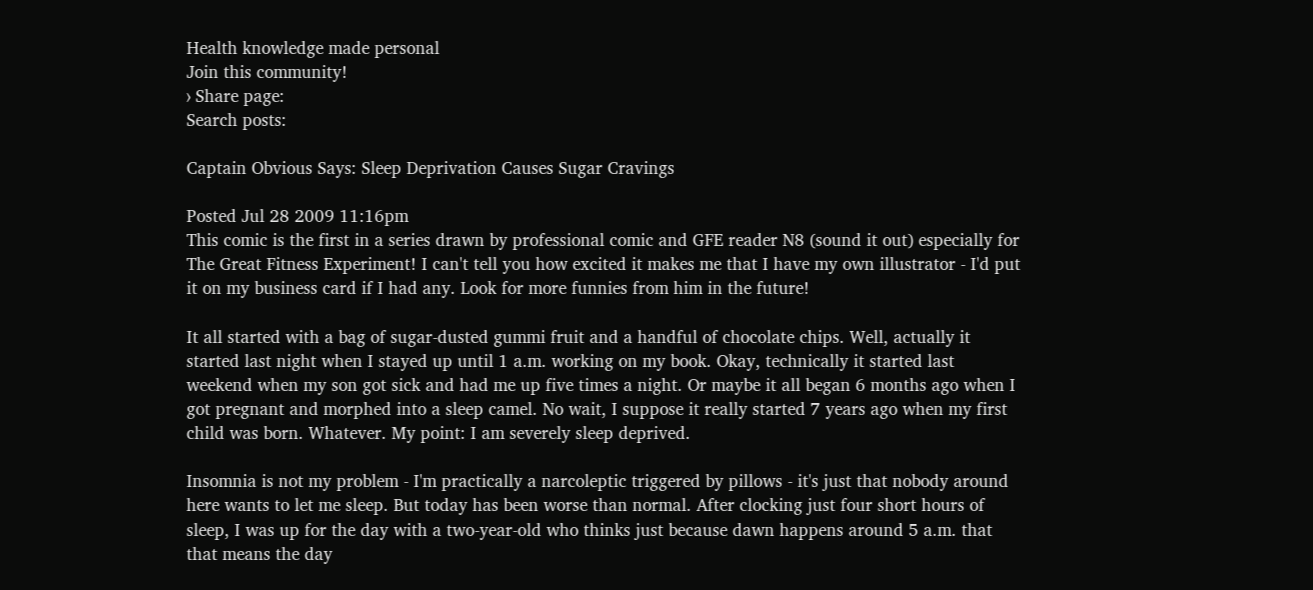Health knowledge made personal
Join this community!
› Share page:
Search posts:

Captain Obvious Says: Sleep Deprivation Causes Sugar Cravings

Posted Jul 28 2009 11:16pm
This comic is the first in a series drawn by professional comic and GFE reader N8 (sound it out) especially for The Great Fitness Experiment! I can't tell you how excited it makes me that I have my own illustrator - I'd put it on my business card if I had any. Look for more funnies from him in the future!

It all started with a bag of sugar-dusted gummi fruit and a handful of chocolate chips. Well, actually it started last night when I stayed up until 1 a.m. working on my book. Okay, technically it started last weekend when my son got sick and had me up five times a night. Or maybe it all began 6 months ago when I got pregnant and morphed into a sleep camel. No wait, I suppose it really started 7 years ago when my first child was born. Whatever. My point: I am severely sleep deprived.

Insomnia is not my problem - I'm practically a narcoleptic triggered by pillows - it's just that nobody around here wants to let me sleep. But today has been worse than normal. After clocking just four short hours of sleep, I was up for the day with a two-year-old who thinks just because dawn happens around 5 a.m. that that means the day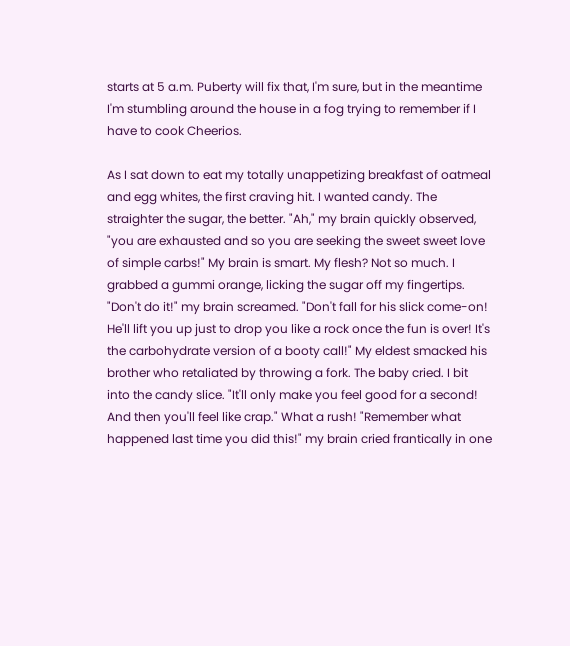starts at 5 a.m. Puberty will fix that, I'm sure, but in the meantime I'm stumbling around the house in a fog trying to remember if I have to cook Cheerios.

As I sat down to eat my totally unappetizing breakfast of oatmeal and egg whites, the first craving hit. I wanted candy. The straighter the sugar, the better. "Ah," my brain quickly observed, "you are exhausted and so you are seeking the sweet sweet love of simple carbs!" My brain is smart. My flesh? Not so much. I grabbed a gummi orange, licking the sugar off my fingertips. "Don't do it!" my brain screamed. "Don't fall for his slick come-on! He'll lift you up just to drop you like a rock once the fun is over! It's the carbohydrate version of a booty call!" My eldest smacked his brother who retaliated by throwing a fork. The baby cried. I bit into the candy slice. "It'll only make you feel good for a second! And then you'll feel like crap." What a rush! "Remember what happened last time you did this!" my brain cried frantically in one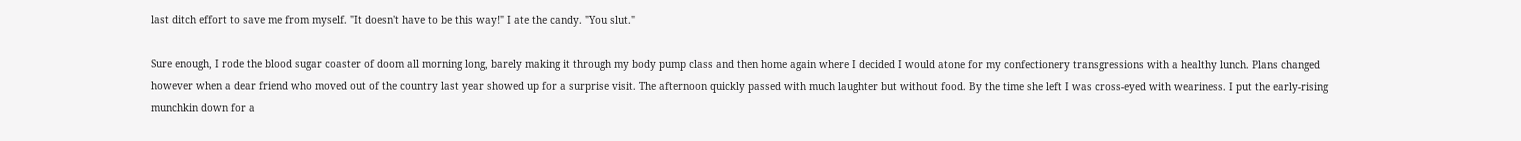last ditch effort to save me from myself. "It doesn't have to be this way!" I ate the candy. "You slut."

Sure enough, I rode the blood sugar coaster of doom all morning long, barely making it through my body pump class and then home again where I decided I would atone for my confectionery transgressions with a healthy lunch. Plans changed however when a dear friend who moved out of the country last year showed up for a surprise visit. The afternoon quickly passed with much laughter but without food. By the time she left I was cross-eyed with weariness. I put the early-rising munchkin down for a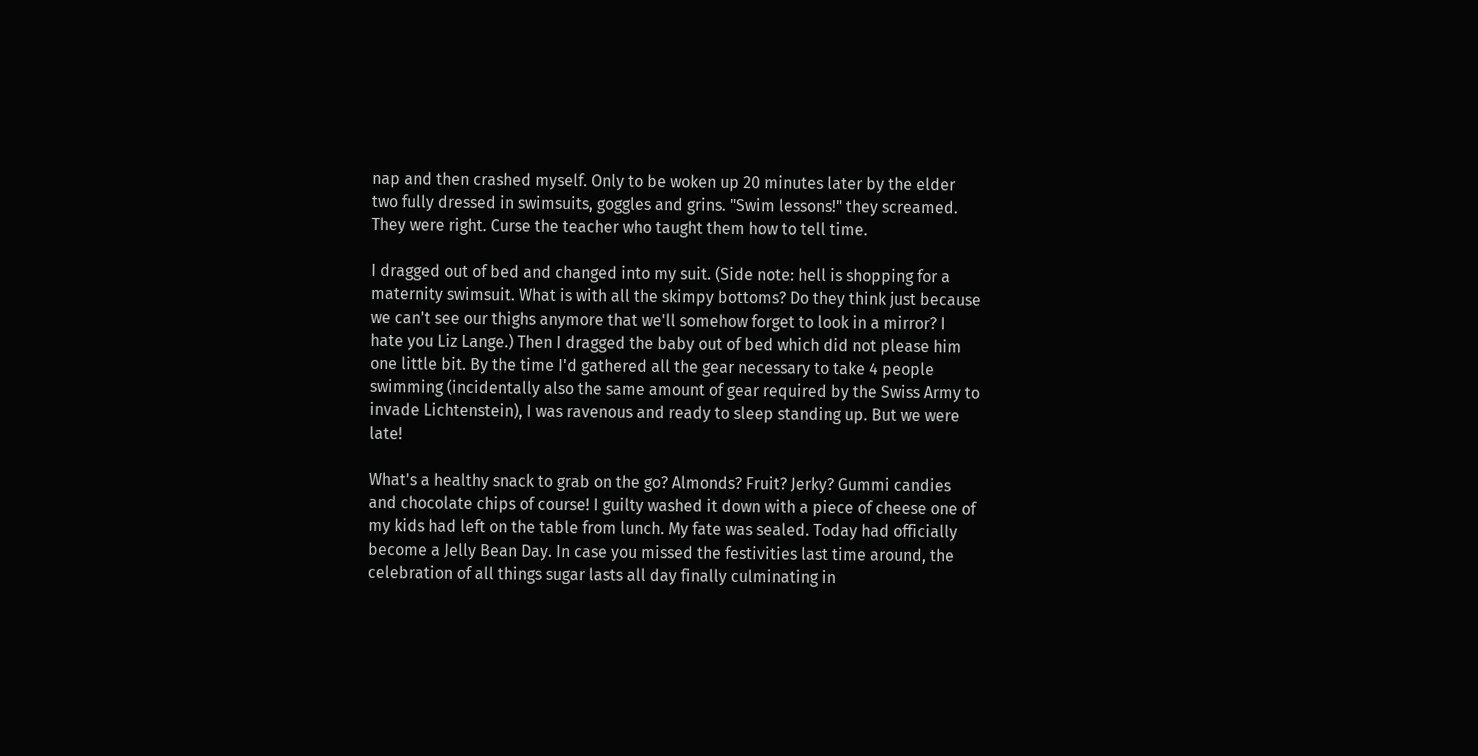nap and then crashed myself. Only to be woken up 20 minutes later by the elder two fully dressed in swimsuits, goggles and grins. "Swim lessons!" they screamed. They were right. Curse the teacher who taught them how to tell time.

I dragged out of bed and changed into my suit. (Side note: hell is shopping for a maternity swimsuit. What is with all the skimpy bottoms? Do they think just because we can't see our thighs anymore that we'll somehow forget to look in a mirror? I hate you Liz Lange.) Then I dragged the baby out of bed which did not please him one little bit. By the time I'd gathered all the gear necessary to take 4 people swimming (incidentally also the same amount of gear required by the Swiss Army to invade Lichtenstein), I was ravenous and ready to sleep standing up. But we were late!

What's a healthy snack to grab on the go? Almonds? Fruit? Jerky? Gummi candies and chocolate chips of course! I guilty washed it down with a piece of cheese one of my kids had left on the table from lunch. My fate was sealed. Today had officially become a Jelly Bean Day. In case you missed the festivities last time around, the celebration of all things sugar lasts all day finally culminating in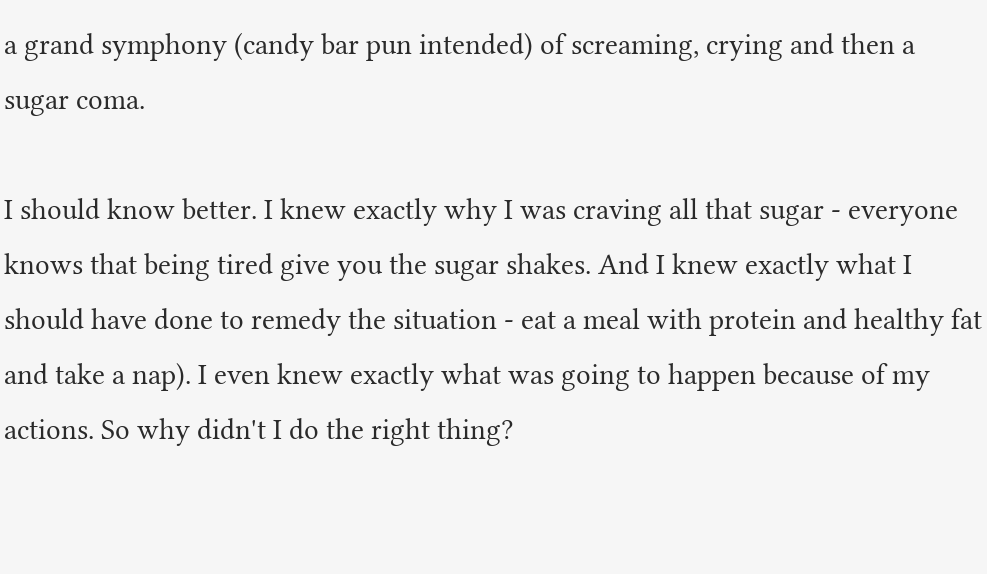a grand symphony (candy bar pun intended) of screaming, crying and then a sugar coma.

I should know better. I knew exactly why I was craving all that sugar - everyone knows that being tired give you the sugar shakes. And I knew exactly what I should have done to remedy the situation - eat a meal with protein and healthy fat and take a nap). I even knew exactly what was going to happen because of my actions. So why didn't I do the right thing?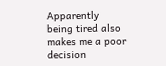Apparently being tired also makes me a poor decision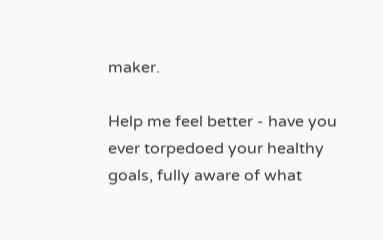maker.

Help me feel better - have you ever torpedoed your healthy goals, fully aware of what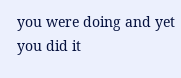you were doing and yet you did it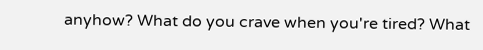anyhow? What do you crave when you're tired? What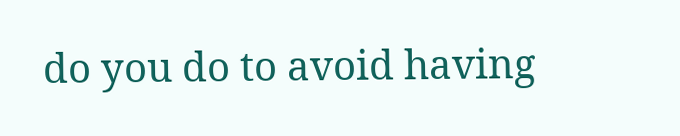do you do to avoid having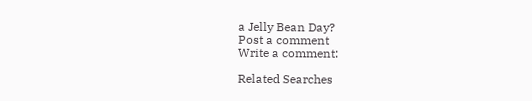a Jelly Bean Day?
Post a comment
Write a comment:

Related Searches